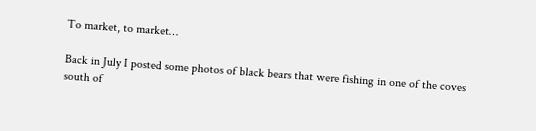To market, to market…

Back in July I posted some photos of black bears that were fishing in one of the coves south of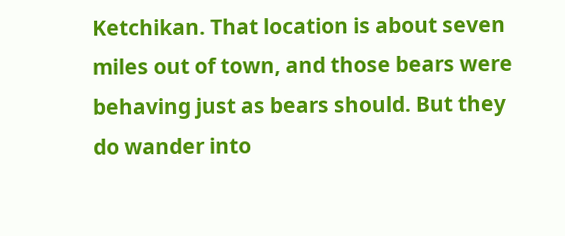Ketchikan. That location is about seven miles out of town, and those bears were behaving just as bears should. But they do wander into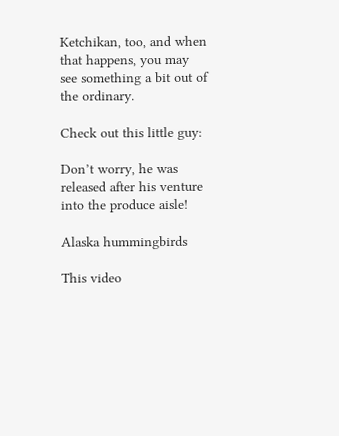Ketchikan, too, and when that happens, you may see something a bit out of the ordinary.

Check out this little guy:

Don’t worry, he was released after his venture into the produce aisle!

Alaska hummingbirds

This video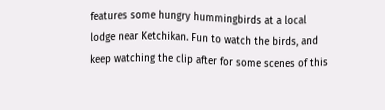features some hungry hummingbirds at a local lodge near Ketchikan. Fun to watch the birds, and keep watching the clip after for some scenes of this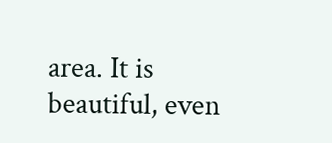area. It is beautiful, even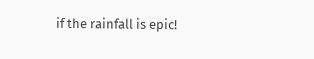if the rainfall is epic!